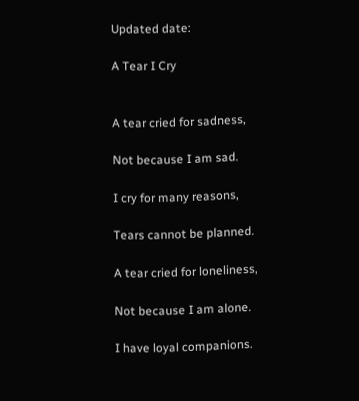Updated date:

A Tear I Cry


A tear cried for sadness,

Not because I am sad.

I cry for many reasons,

Tears cannot be planned.

A tear cried for loneliness,

Not because I am alone.

I have loyal companions.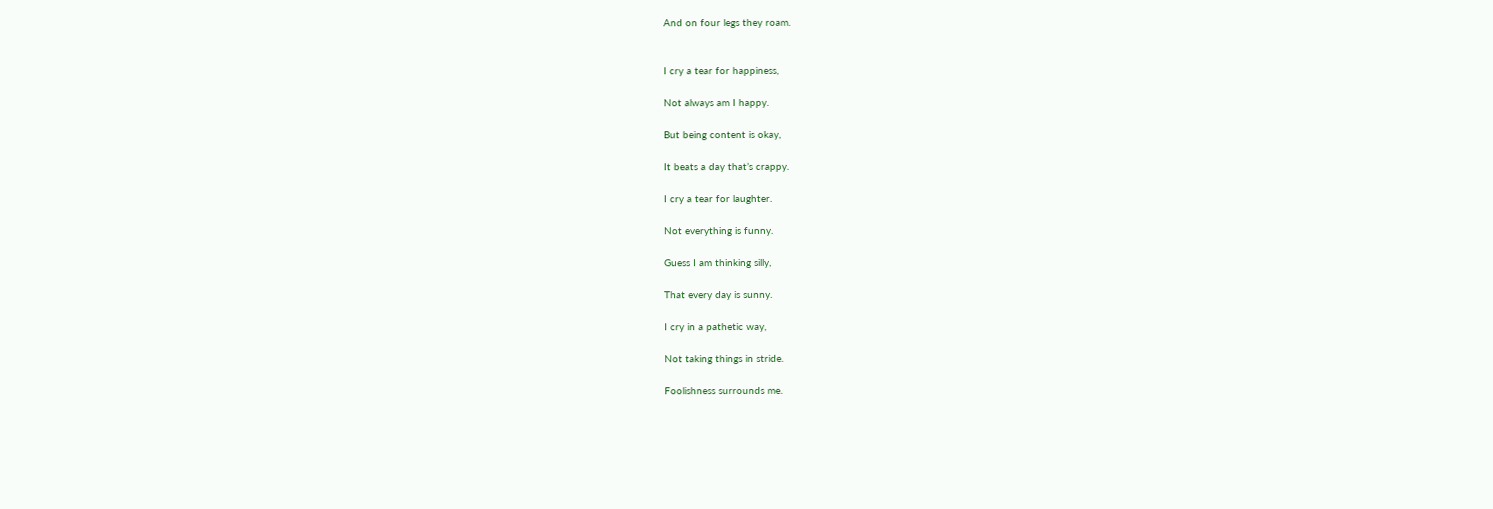And on four legs they roam.


I cry a tear for happiness,

Not always am I happy.

But being content is okay,

It beats a day that’s crappy.

I cry a tear for laughter.

Not everything is funny.

Guess I am thinking silly,

That every day is sunny.

I cry in a pathetic way,

Not taking things in stride.

Foolishness surrounds me.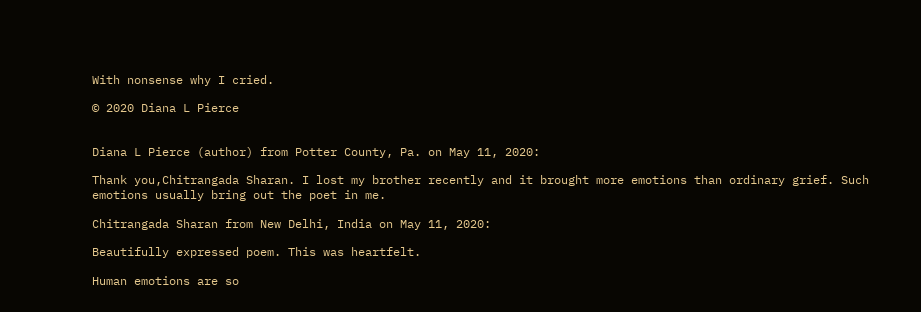With nonsense why I cried.

© 2020 Diana L Pierce


Diana L Pierce (author) from Potter County, Pa. on May 11, 2020:

Thank you,Chitrangada Sharan. I lost my brother recently and it brought more emotions than ordinary grief. Such emotions usually bring out the poet in me.

Chitrangada Sharan from New Delhi, India on May 11, 2020:

Beautifully expressed poem. This was heartfelt.

Human emotions are so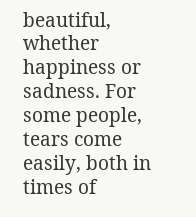beautiful, whether happiness or sadness. For some people, tears come easily, both in times of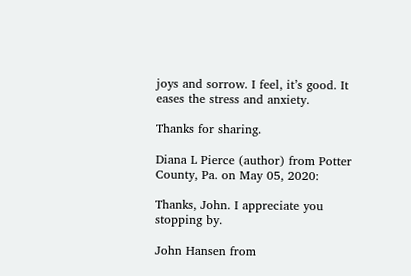joys and sorrow. I feel, it’s good. It eases the stress and anxiety.

Thanks for sharing.

Diana L Pierce (author) from Potter County, Pa. on May 05, 2020:

Thanks, John. I appreciate you stopping by.

John Hansen from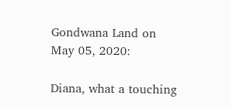Gondwana Land on May 05, 2020:

Diana, what a touching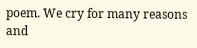poem. We cry for many reasons and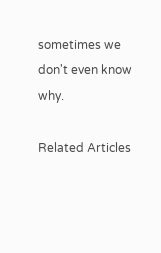sometimes we don't even know why.

Related Articles